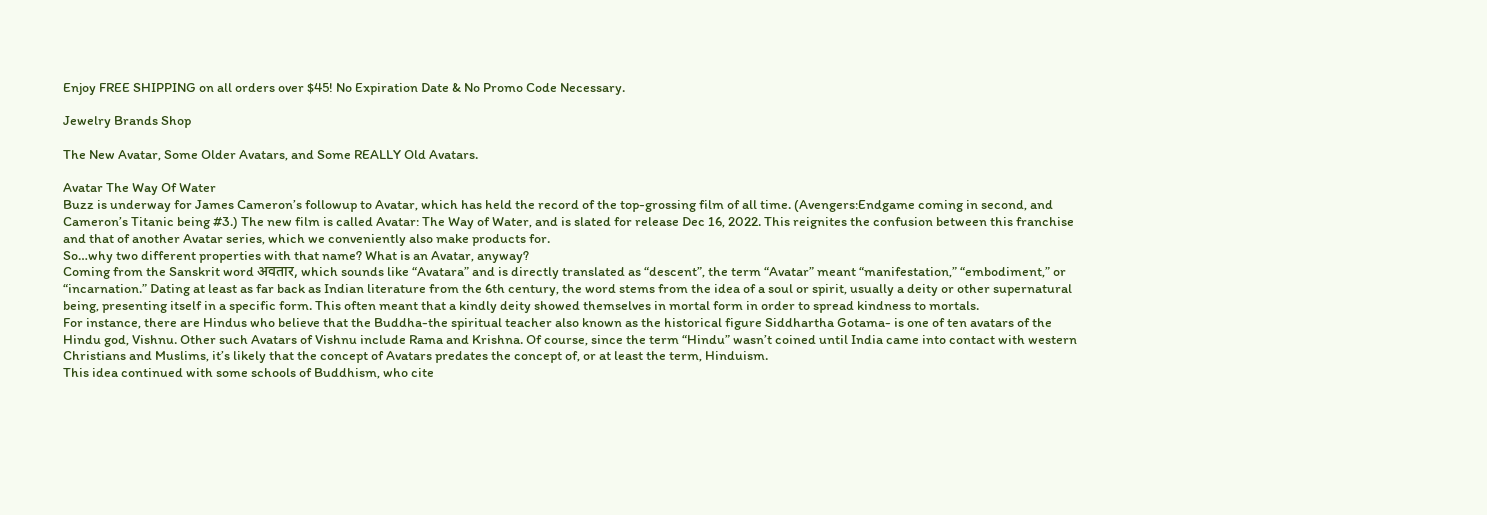Enjoy FREE SHIPPING on all orders over $45! No Expiration Date & No Promo Code Necessary.

Jewelry Brands Shop

The New Avatar, Some Older Avatars, and Some REALLY Old Avatars.

Avatar The Way Of Water
Buzz is underway for James Cameron’s followup to Avatar, which has held the record of the top-grossing film of all time. (Avengers:Endgame coming in second, and Cameron’s Titanic being #3.) The new film is called Avatar: The Way of Water, and is slated for release Dec 16, 2022. This reignites the confusion between this franchise and that of another Avatar series, which we conveniently also make products for.
So…why two different properties with that name? What is an Avatar, anyway?
Coming from the Sanskrit word अवतार, which sounds like “Avatara” and is directly translated as “descent”, the term “Avatar” meant “manifestation,” “embodiment,” or “incarnation.” Dating at least as far back as Indian literature from the 6th century, the word stems from the idea of a soul or spirit, usually a deity or other supernatural being, presenting itself in a specific form. This often meant that a kindly deity showed themselves in mortal form in order to spread kindness to mortals.
For instance, there are Hindus who believe that the Buddha-the spiritual teacher also known as the historical figure Siddhartha Gotama- is one of ten avatars of the Hindu god, Vishnu. Other such Avatars of Vishnu include Rama and Krishna. Of course, since the term “Hindu” wasn’t coined until India came into contact with western Christians and Muslims, it’s likely that the concept of Avatars predates the concept of, or at least the term, Hinduism.
This idea continued with some schools of Buddhism, who cite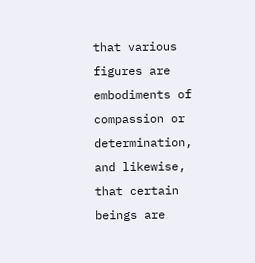that various figures are embodiments of compassion or determination, and likewise, that certain beings are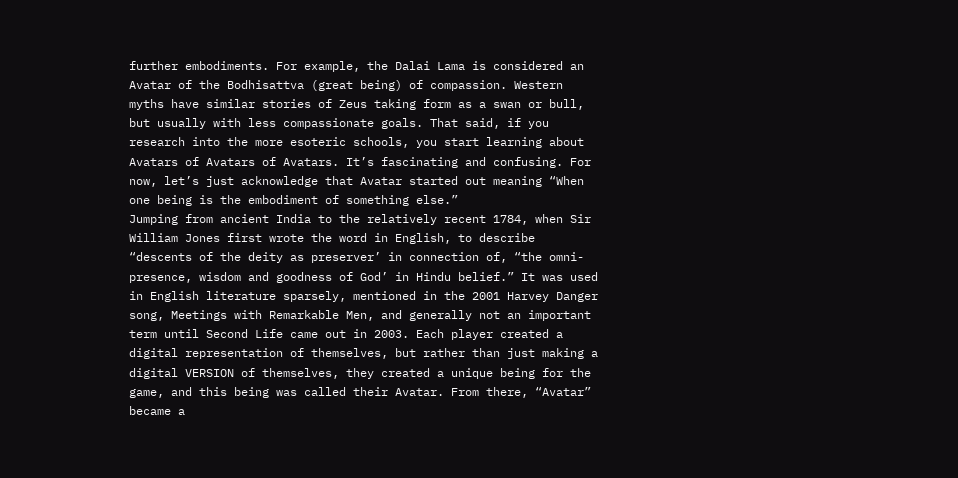further embodiments. For example, the Dalai Lama is considered an Avatar of the Bodhisattva (great being) of compassion. Western myths have similar stories of Zeus taking form as a swan or bull, but usually with less compassionate goals. That said, if you research into the more esoteric schools, you start learning about Avatars of Avatars of Avatars. It’s fascinating and confusing. For now, let’s just acknowledge that Avatar started out meaning “When one being is the embodiment of something else.”
Jumping from ancient India to the relatively recent 1784, when Sir William Jones first wrote the word in English, to describe “descents of the deity as preserver’ in connection of, “the omni-presence, wisdom and goodness of God’ in Hindu belief.” It was used in English literature sparsely, mentioned in the 2001 Harvey Danger song, Meetings with Remarkable Men, and generally not an important term until Second Life came out in 2003. Each player created a digital representation of themselves, but rather than just making a digital VERSION of themselves, they created a unique being for the game, and this being was called their Avatar. From there, “Avatar” became a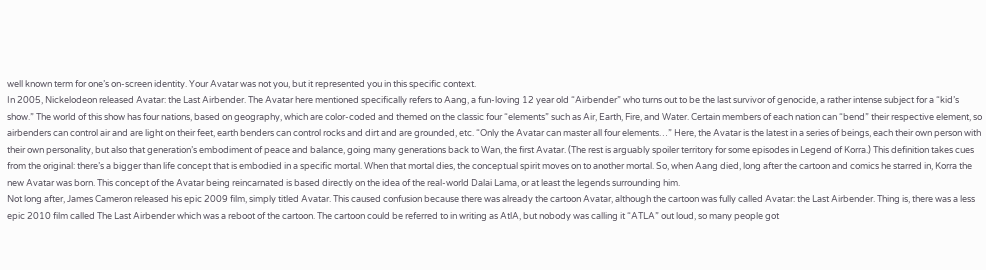well known term for one’s on-screen identity. Your Avatar was not you, but it represented you in this specific context.
In 2005, Nickelodeon released Avatar: the Last Airbender. The Avatar here mentioned specifically refers to Aang, a fun-loving 12 year old “Airbender” who turns out to be the last survivor of genocide, a rather intense subject for a “kid’s show.” The world of this show has four nations, based on geography, which are color-coded and themed on the classic four “elements” such as Air, Earth, Fire, and Water. Certain members of each nation can “bend” their respective element, so airbenders can control air and are light on their feet, earth benders can control rocks and dirt and are grounded, etc. “Only the Avatar can master all four elements…” Here, the Avatar is the latest in a series of beings, each their own person with their own personality, but also that generation’s embodiment of peace and balance, going many generations back to Wan, the first Avatar. (The rest is arguably spoiler territory for some episodes in Legend of Korra.) This definition takes cues from the original: there’s a bigger than life concept that is embodied in a specific mortal. When that mortal dies, the conceptual spirit moves on to another mortal. So, when Aang died, long after the cartoon and comics he starred in, Korra the new Avatar was born. This concept of the Avatar being reincarnated is based directly on the idea of the real-world Dalai Lama, or at least the legends surrounding him.
Not long after, James Cameron released his epic 2009 film, simply titled Avatar. This caused confusion because there was already the cartoon Avatar, although the cartoon was fully called Avatar: the Last Airbender. Thing is, there was a less epic 2010 film called The Last Airbender which was a reboot of the cartoon. The cartoon could be referred to in writing as AtlA, but nobody was calling it “ATLA” out loud, so many people got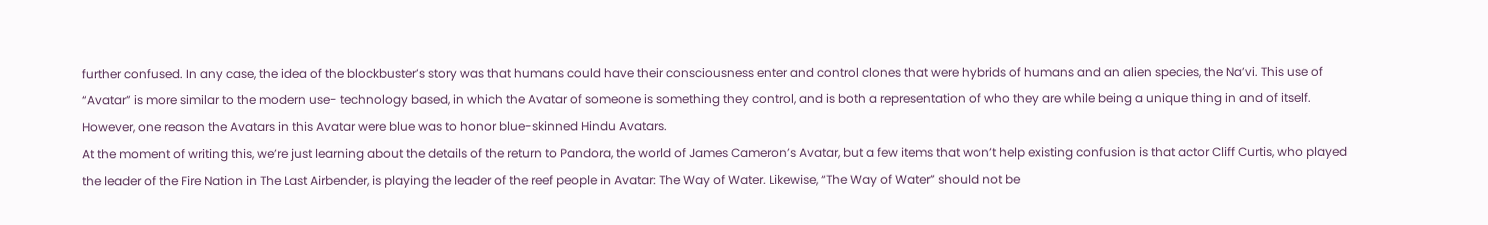further confused. In any case, the idea of the blockbuster’s story was that humans could have their consciousness enter and control clones that were hybrids of humans and an alien species, the Na’vi. This use of “Avatar” is more similar to the modern use- technology based, in which the Avatar of someone is something they control, and is both a representation of who they are while being a unique thing in and of itself. However, one reason the Avatars in this Avatar were blue was to honor blue-skinned Hindu Avatars.
At the moment of writing this, we’re just learning about the details of the return to Pandora, the world of James Cameron’s Avatar, but a few items that won’t help existing confusion is that actor Cliff Curtis, who played the leader of the Fire Nation in The Last Airbender, is playing the leader of the reef people in Avatar: The Way of Water. Likewise, “The Way of Water” should not be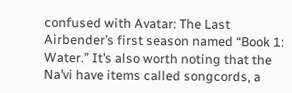confused with Avatar: The Last Airbender’s first season named “Book 1: Water.” It’s also worth noting that the Na’vi have items called songcords, a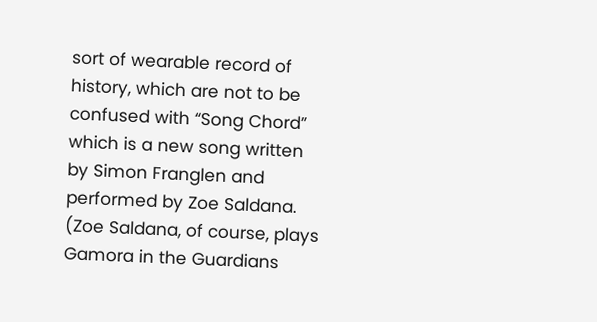sort of wearable record of history, which are not to be confused with “Song Chord” which is a new song written by Simon Franglen and performed by Zoe Saldana. (Zoe Saldana, of course, plays Gamora in the Guardians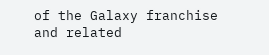of the Galaxy franchise and related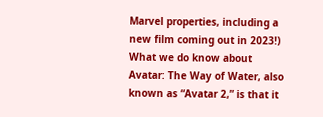Marvel properties, including a new film coming out in 2023!)
What we do know about Avatar: The Way of Water, also known as “Avatar 2,” is that it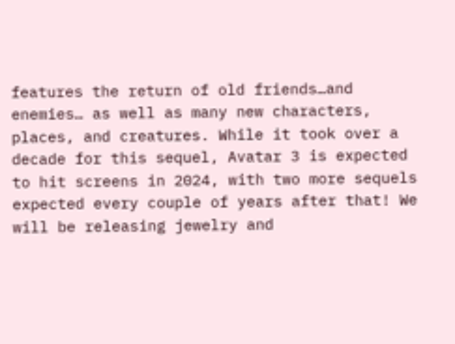features the return of old friends…and enemies… as well as many new characters, places, and creatures. While it took over a decade for this sequel, Avatar 3 is expected to hit screens in 2024, with two more sequels expected every couple of years after that! We will be releasing jewelry and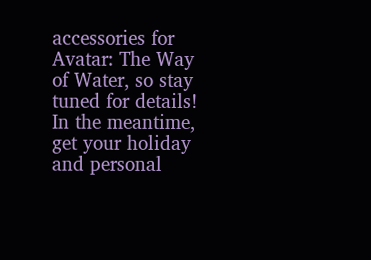accessories for Avatar: The Way of Water, so stay tuned for details! In the meantime, get your holiday and personal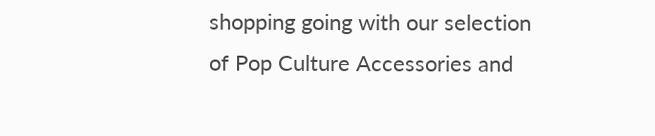shopping going with our selection of Pop Culture Accessories and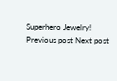Superhero Jewelry!
Previous post Next post